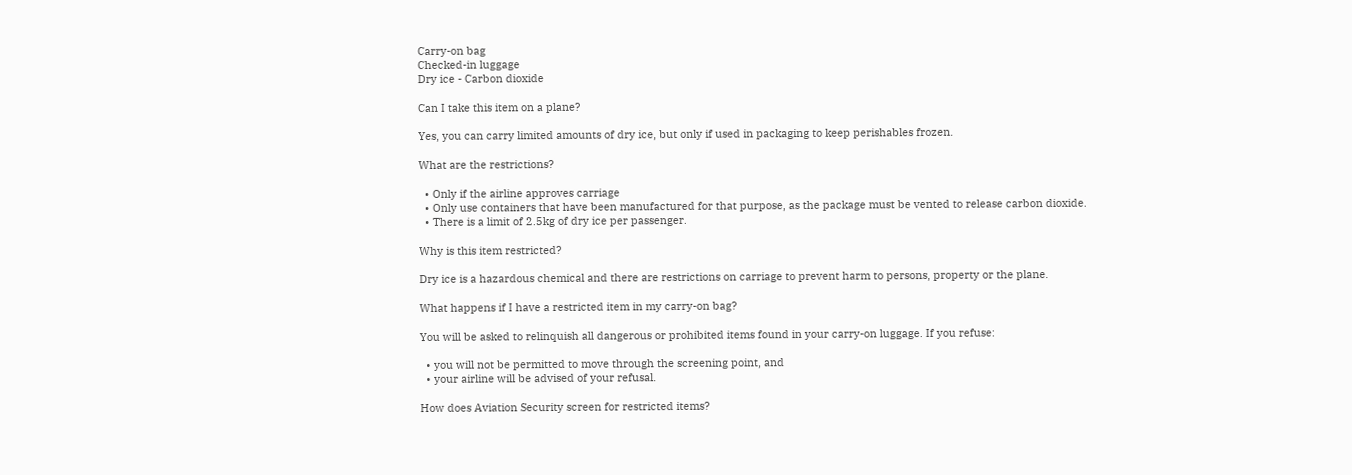Carry-on bag
Checked-in luggage
Dry ice - Carbon dioxide

Can I take this item on a plane?

Yes, you can carry limited amounts of dry ice, but only if used in packaging to keep perishables frozen.

What are the restrictions?

  • Only if the airline approves carriage
  • Only use containers that have been manufactured for that purpose, as the package must be vented to release carbon dioxide.
  • There is a limit of 2.5kg of dry ice per passenger.

Why is this item restricted?

Dry ice is a hazardous chemical and there are restrictions on carriage to prevent harm to persons, property or the plane.

What happens if I have a restricted item in my carry-on bag?

You will be asked to relinquish all dangerous or prohibited items found in your carry-on luggage. If you refuse:

  • you will not be permitted to move through the screening point, and
  • your airline will be advised of your refusal.

How does Aviation Security screen for restricted items?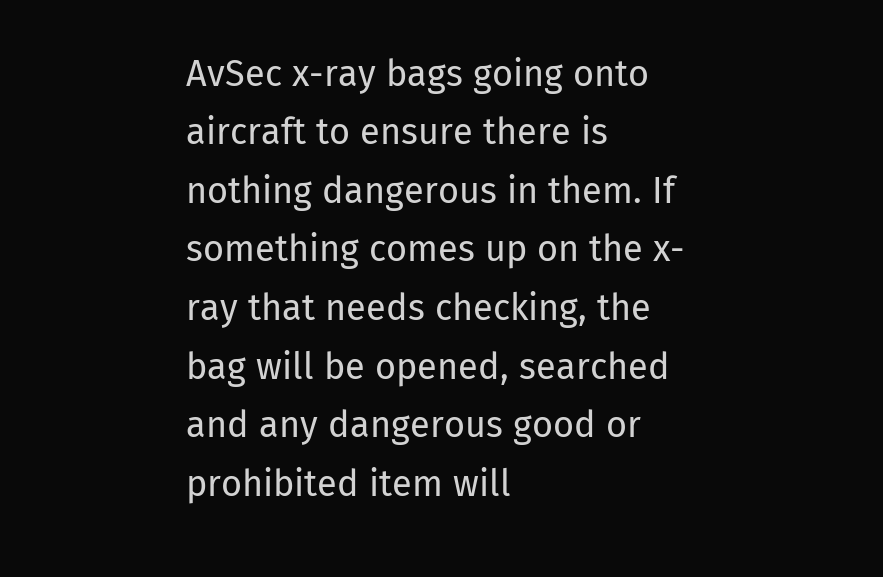AvSec x-ray bags going onto aircraft to ensure there is nothing dangerous in them. If something comes up on the x-ray that needs checking, the bag will be opened, searched and any dangerous good or prohibited item will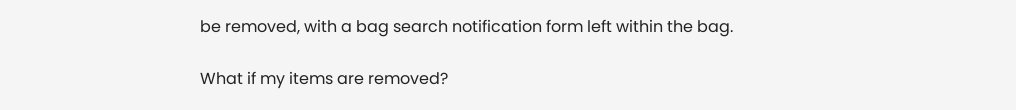be removed, with a bag search notification form left within the bag.

What if my items are removed?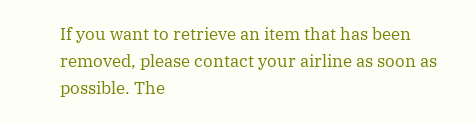If you want to retrieve an item that has been removed, please contact your airline as soon as possible. The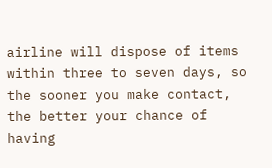airline will dispose of items within three to seven days, so the sooner you make contact, the better your chance of having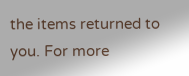the items returned to you. For more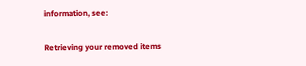information, see:

Retrieving your removed items